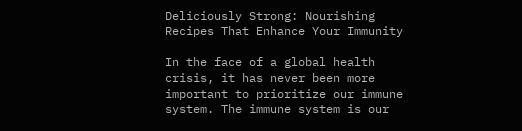Deliciously Strong: Nourishing Recipes That Enhance Your Immunity

In the face of a global health crisis, it has never been more important to prioritize our immune system. The immune system is our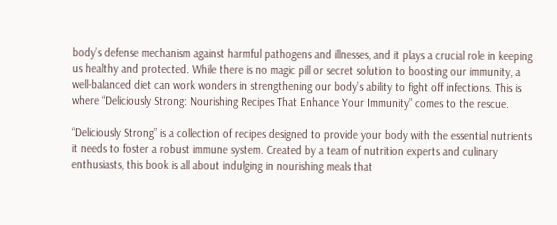body’s defense mechanism against harmful pathogens and illnesses, and it plays a crucial role in keeping us healthy and protected. While there is no magic pill or secret solution to boosting our immunity, a well-balanced diet can work wonders in strengthening our body’s ability to fight off infections. This is where “Deliciously Strong: Nourishing Recipes That Enhance Your Immunity” comes to the rescue.

“Deliciously Strong” is a collection of recipes designed to provide your body with the essential nutrients it needs to foster a robust immune system. Created by a team of nutrition experts and culinary enthusiasts, this book is all about indulging in nourishing meals that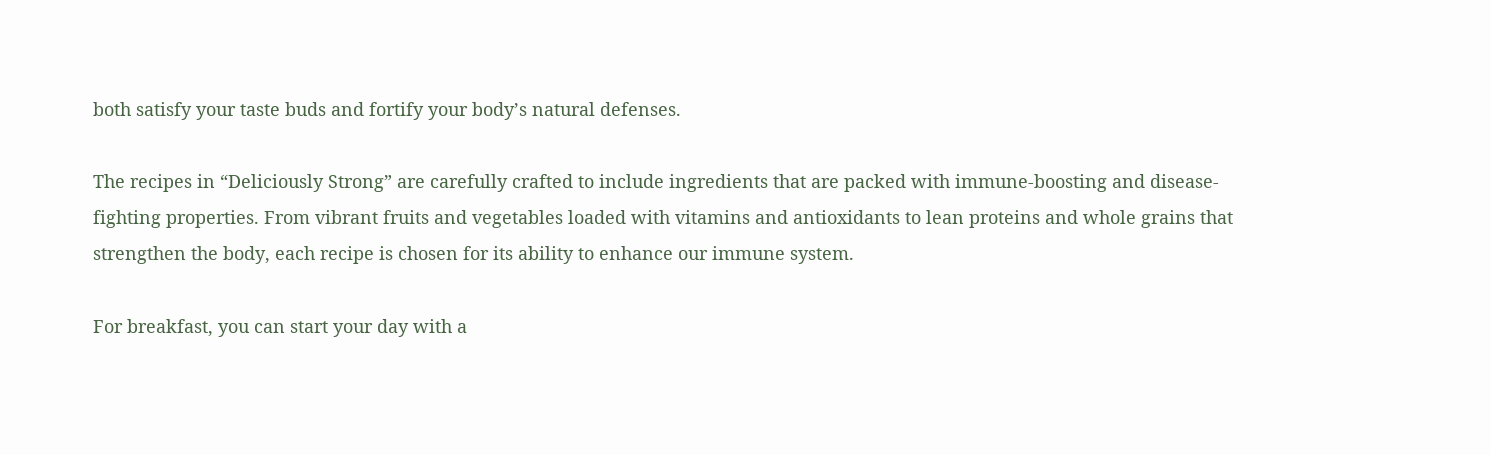both satisfy your taste buds and fortify your body’s natural defenses.

The recipes in “Deliciously Strong” are carefully crafted to include ingredients that are packed with immune-boosting and disease-fighting properties. From vibrant fruits and vegetables loaded with vitamins and antioxidants to lean proteins and whole grains that strengthen the body, each recipe is chosen for its ability to enhance our immune system.

For breakfast, you can start your day with a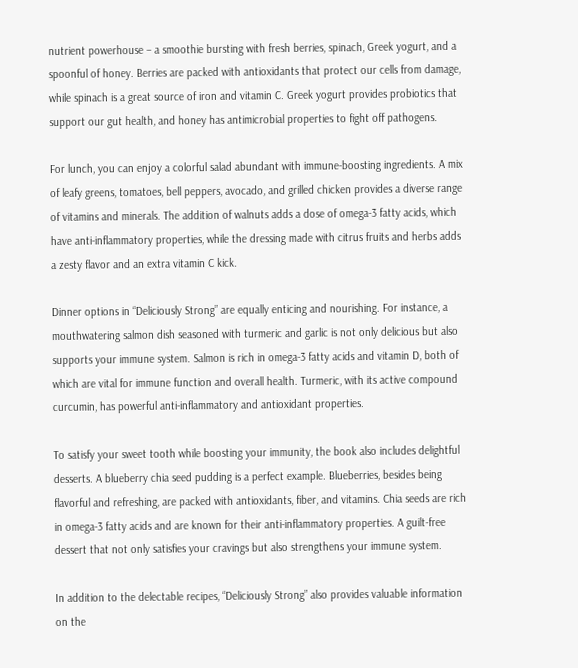nutrient powerhouse – a smoothie bursting with fresh berries, spinach, Greek yogurt, and a spoonful of honey. Berries are packed with antioxidants that protect our cells from damage, while spinach is a great source of iron and vitamin C. Greek yogurt provides probiotics that support our gut health, and honey has antimicrobial properties to fight off pathogens.

For lunch, you can enjoy a colorful salad abundant with immune-boosting ingredients. A mix of leafy greens, tomatoes, bell peppers, avocado, and grilled chicken provides a diverse range of vitamins and minerals. The addition of walnuts adds a dose of omega-3 fatty acids, which have anti-inflammatory properties, while the dressing made with citrus fruits and herbs adds a zesty flavor and an extra vitamin C kick.

Dinner options in “Deliciously Strong” are equally enticing and nourishing. For instance, a mouthwatering salmon dish seasoned with turmeric and garlic is not only delicious but also supports your immune system. Salmon is rich in omega-3 fatty acids and vitamin D, both of which are vital for immune function and overall health. Turmeric, with its active compound curcumin, has powerful anti-inflammatory and antioxidant properties.

To satisfy your sweet tooth while boosting your immunity, the book also includes delightful desserts. A blueberry chia seed pudding is a perfect example. Blueberries, besides being flavorful and refreshing, are packed with antioxidants, fiber, and vitamins. Chia seeds are rich in omega-3 fatty acids and are known for their anti-inflammatory properties. A guilt-free dessert that not only satisfies your cravings but also strengthens your immune system.

In addition to the delectable recipes, “Deliciously Strong” also provides valuable information on the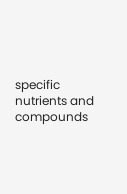specific nutrients and compounds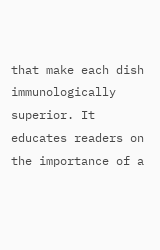that make each dish immunologically superior. It educates readers on the importance of a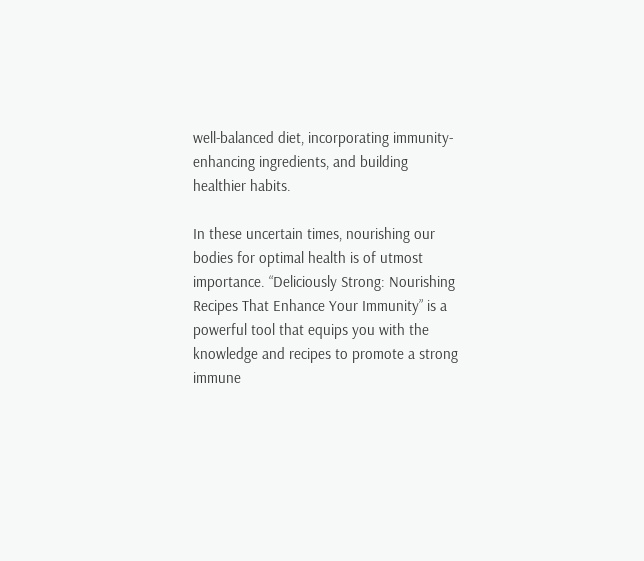well-balanced diet, incorporating immunity-enhancing ingredients, and building healthier habits.

In these uncertain times, nourishing our bodies for optimal health is of utmost importance. “Deliciously Strong: Nourishing Recipes That Enhance Your Immunity” is a powerful tool that equips you with the knowledge and recipes to promote a strong immune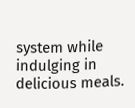system while indulging in delicious meals.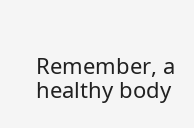Remember, a healthy body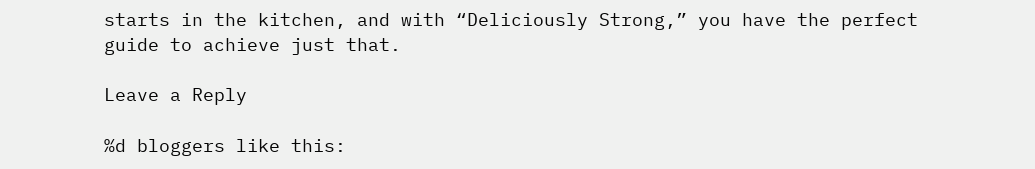starts in the kitchen, and with “Deliciously Strong,” you have the perfect guide to achieve just that.

Leave a Reply

%d bloggers like this: